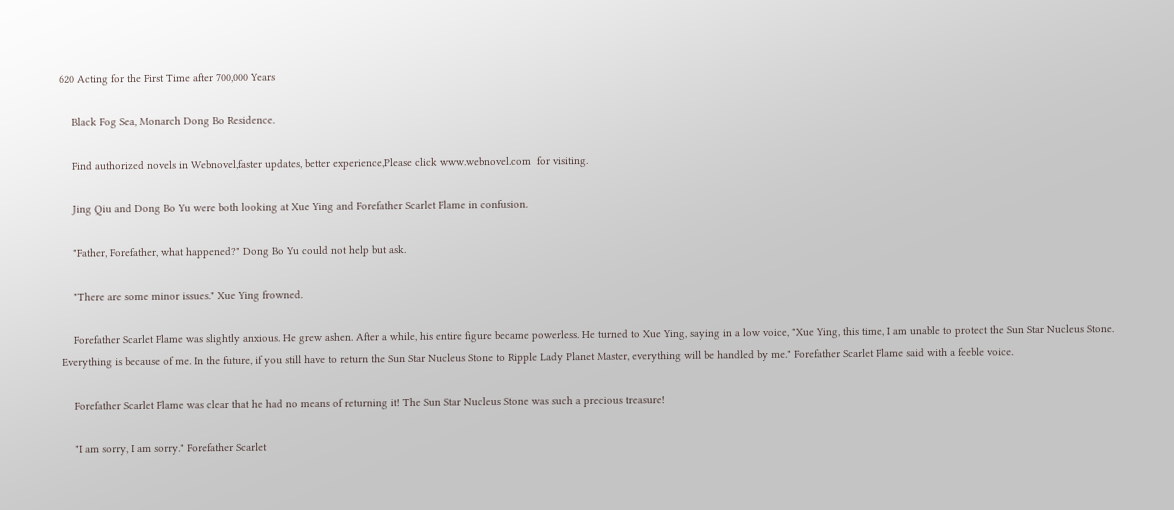620 Acting for the First Time after 700,000 Years

    Black Fog Sea, Monarch Dong Bo Residence.

    Find authorized novels in Webnovel,faster updates, better experience,Please click www.webnovel.com  for visiting.

    Jing Qiu and Dong Bo Yu were both looking at Xue Ying and Forefather Scarlet Flame in confusion.

    "Father, Forefather, what happened?" Dong Bo Yu could not help but ask.

    "There are some minor issues." Xue Ying frowned.

    Forefather Scarlet Flame was slightly anxious. He grew ashen. After a while, his entire figure became powerless. He turned to Xue Ying, saying in a low voice, "Xue Ying, this time, I am unable to protect the Sun Star Nucleus Stone. Everything is because of me. In the future, if you still have to return the Sun Star Nucleus Stone to Ripple Lady Planet Master, everything will be handled by me." Forefather Scarlet Flame said with a feeble voice.

    Forefather Scarlet Flame was clear that he had no means of returning it! The Sun Star Nucleus Stone was such a precious treasure!

    "I am sorry, I am sorry." Forefather Scarlet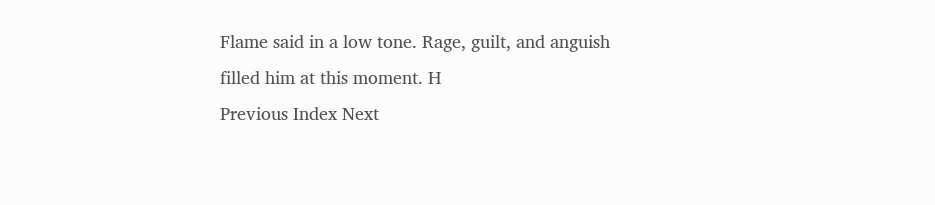Flame said in a low tone. Rage, guilt, and anguish filled him at this moment. H
Previous Index Next